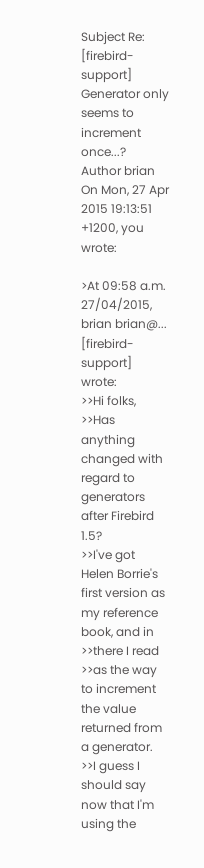Subject Re: [firebird-support] Generator only seems to increment once...?
Author brian
On Mon, 27 Apr 2015 19:13:51 +1200, you wrote:

>At 09:58 a.m. 27/04/2015, brian brian@... [firebird-support] wrote:
>>Hi folks,
>>Has anything changed with regard to generators after Firebird 1.5?
>>I've got Helen Borrie's first version as my reference book, and in
>>there I read
>>as the way to increment the value returned from a generator.
>>I guess I should say now that I'm using the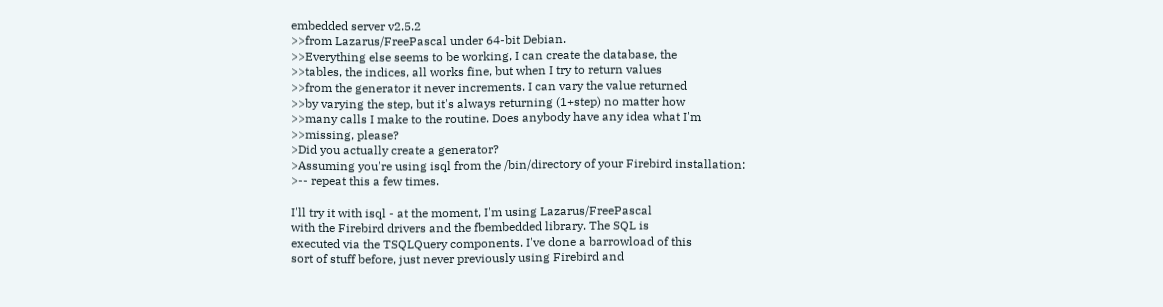embedded server v2.5.2
>>from Lazarus/FreePascal under 64-bit Debian.
>>Everything else seems to be working, I can create the database, the
>>tables, the indices, all works fine, but when I try to return values
>>from the generator it never increments. I can vary the value returned
>>by varying the step, but it's always returning (1+step) no matter how
>>many calls I make to the routine. Does anybody have any idea what I'm
>>missing, please?
>Did you actually create a generator?
>Assuming you're using isql from the /bin/directory of your Firebird installation:
>-- repeat this a few times.

I'll try it with isql - at the moment, I'm using Lazarus/FreePascal
with the Firebird drivers and the fbembedded library. The SQL is
executed via the TSQLQuery components. I've done a barrowload of this
sort of stuff before, just never previously using Firebird and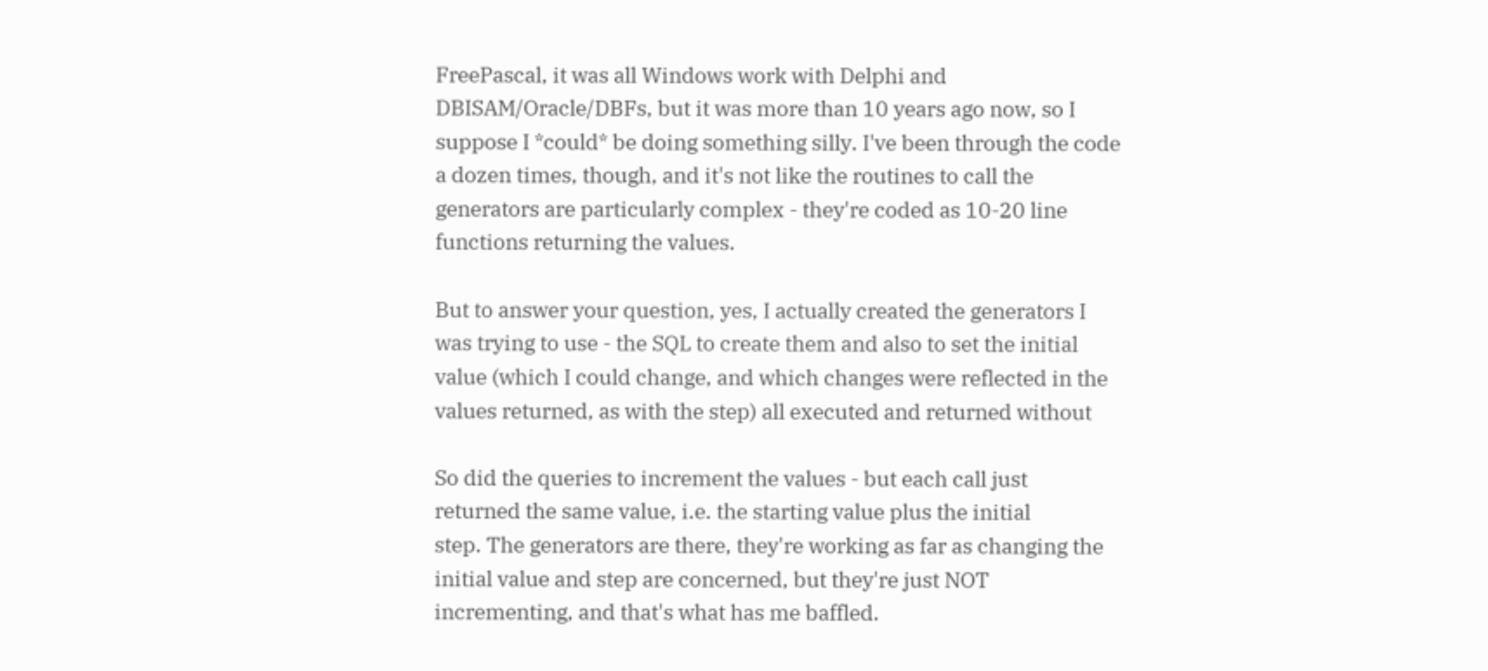FreePascal, it was all Windows work with Delphi and
DBISAM/Oracle/DBFs, but it was more than 10 years ago now, so I
suppose I *could* be doing something silly. I've been through the code
a dozen times, though, and it's not like the routines to call the
generators are particularly complex - they're coded as 10-20 line
functions returning the values.

But to answer your question, yes, I actually created the generators I
was trying to use - the SQL to create them and also to set the initial
value (which I could change, and which changes were reflected in the
values returned, as with the step) all executed and returned without

So did the queries to increment the values - but each call just
returned the same value, i.e. the starting value plus the initial
step. The generators are there, they're working as far as changing the
initial value and step are concerned, but they're just NOT
incrementing, and that's what has me baffled.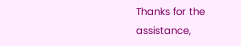Thanks for the assistance,